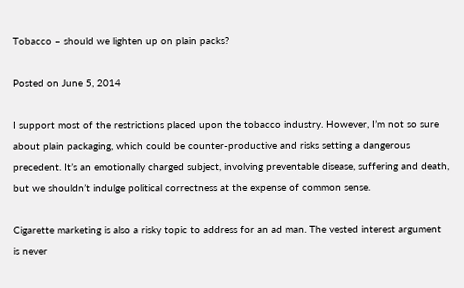Tobacco – should we lighten up on plain packs?

Posted on June 5, 2014

I support most of the restrictions placed upon the tobacco industry. However, I’m not so sure about plain packaging, which could be counter-productive and risks setting a dangerous precedent. It’s an emotionally charged subject, involving preventable disease, suffering and death, but we shouldn’t indulge political correctness at the expense of common sense.

Cigarette marketing is also a risky topic to address for an ad man. The vested interest argument is never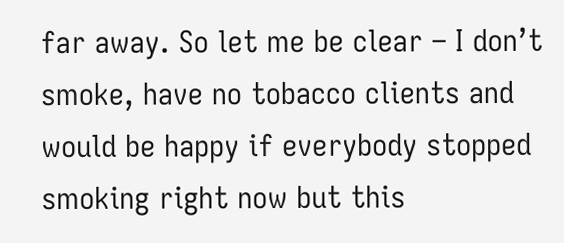far away. So let me be clear – I don’t smoke, have no tobacco clients and would be happy if everybody stopped smoking right now but this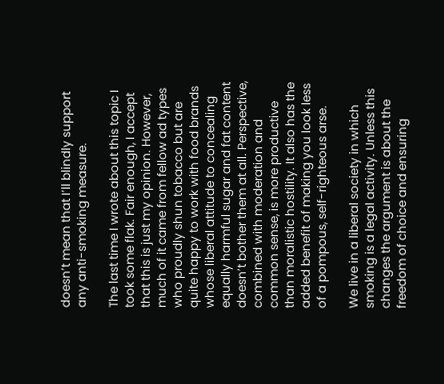doesn’t mean that I’ll blindly support any anti-smoking measure.

The last time I wrote about this topic I took some flak. Fair enough, I accept that this is just my opinion. However, much of it came from fellow ad types who proudly shun tobacco but are quite happy to work with food brands whose liberal attitude to concealing equally harmful sugar and fat content doesn’t bother them at all. Perspective, combined with moderation and common sense, is more productive than moralistic hostility. It also has the added benefit of making you look less of a pompous, self-righteous arse.

We live in a liberal society in which smoking is a legal activity. Unless this changes the argument is about the freedom of choice and ensuring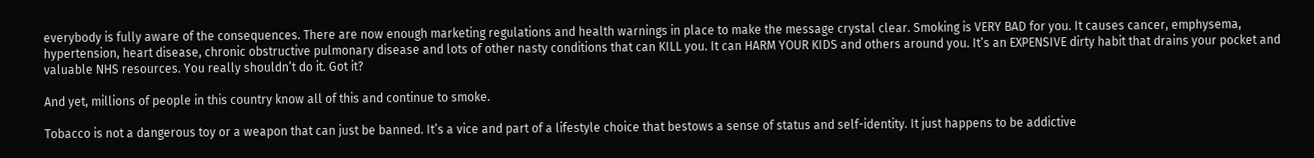everybody is fully aware of the consequences. There are now enough marketing regulations and health warnings in place to make the message crystal clear. Smoking is VERY BAD for you. It causes cancer, emphysema, hypertension, heart disease, chronic obstructive pulmonary disease and lots of other nasty conditions that can KILL you. It can HARM YOUR KIDS and others around you. It’s an EXPENSIVE dirty habit that drains your pocket and valuable NHS resources. You really shouldn’t do it. Got it?

And yet, millions of people in this country know all of this and continue to smoke.

Tobacco is not a dangerous toy or a weapon that can just be banned. It’s a vice and part of a lifestyle choice that bestows a sense of status and self-identity. It just happens to be addictive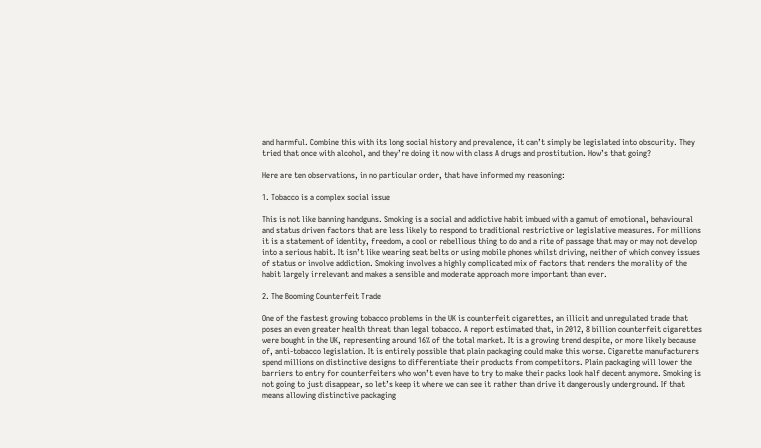and harmful. Combine this with its long social history and prevalence, it can’t simply be legislated into obscurity. They tried that once with alcohol, and they’re doing it now with class A drugs and prostitution. How’s that going?

Here are ten observations, in no particular order, that have informed my reasoning:

1. Tobacco is a complex social issue

This is not like banning handguns. Smoking is a social and addictive habit imbued with a gamut of emotional, behavioural and status driven factors that are less likely to respond to traditional restrictive or legislative measures. For millions it is a statement of identity, freedom, a cool or rebellious thing to do and a rite of passage that may or may not develop into a serious habit. It isn’t like wearing seat belts or using mobile phones whilst driving, neither of which convey issues of status or involve addiction. Smoking involves a highly complicated mix of factors that renders the morality of the habit largely irrelevant and makes a sensible and moderate approach more important than ever.

2. The Booming Counterfeit Trade

One of the fastest growing tobacco problems in the UK is counterfeit cigarettes, an illicit and unregulated trade that poses an even greater health threat than legal tobacco. A report estimated that, in 2012, 8 billion counterfeit cigarettes were bought in the UK, representing around 16% of the total market. It is a growing trend despite, or more likely because of, anti-tobacco legislation. It is entirely possible that plain packaging could make this worse. Cigarette manufacturers spend millions on distinctive designs to differentiate their products from competitors. Plain packaging will lower the barriers to entry for counterfeiters who won’t even have to try to make their packs look half decent anymore. Smoking is not going to just disappear, so let’s keep it where we can see it rather than drive it dangerously underground. If that means allowing distinctive packaging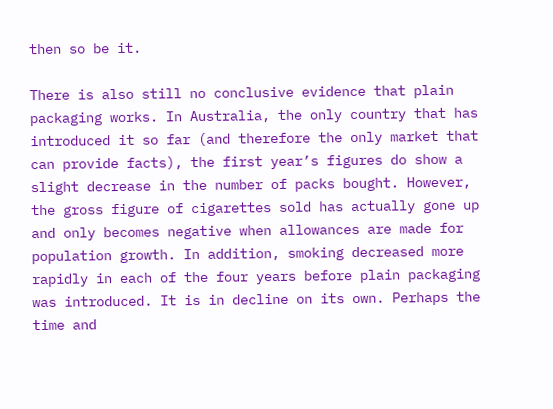then so be it.

There is also still no conclusive evidence that plain packaging works. In Australia, the only country that has introduced it so far (and therefore the only market that can provide facts), the first year’s figures do show a slight decrease in the number of packs bought. However, the gross figure of cigarettes sold has actually gone up and only becomes negative when allowances are made for population growth. In addition, smoking decreased more rapidly in each of the four years before plain packaging was introduced. It is in decline on its own. Perhaps the time and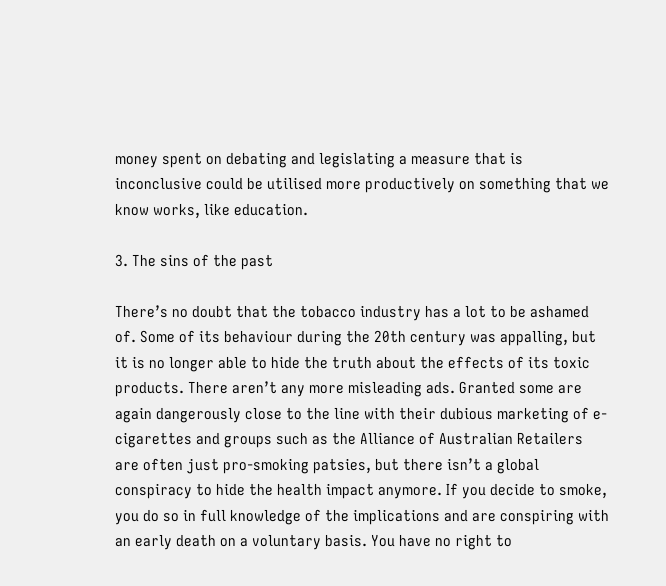money spent on debating and legislating a measure that is inconclusive could be utilised more productively on something that we know works, like education.

3. The sins of the past

There’s no doubt that the tobacco industry has a lot to be ashamed of. Some of its behaviour during the 20th century was appalling, but it is no longer able to hide the truth about the effects of its toxic products. There aren’t any more misleading ads. Granted some are again dangerously close to the line with their dubious marketing of e-cigarettes and groups such as the Alliance of Australian Retailers are often just pro-smoking patsies, but there isn’t a global conspiracy to hide the health impact anymore. If you decide to smoke, you do so in full knowledge of the implications and are conspiring with an early death on a voluntary basis. You have no right to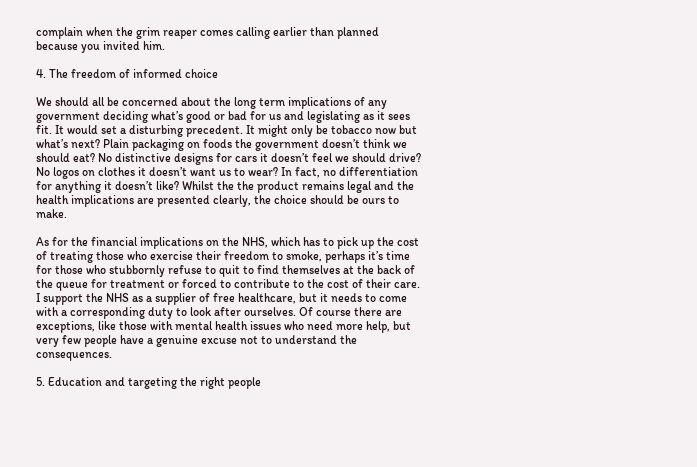complain when the grim reaper comes calling earlier than planned because you invited him.

4. The freedom of informed choice

We should all be concerned about the long term implications of any government deciding what’s good or bad for us and legislating as it sees fit. It would set a disturbing precedent. It might only be tobacco now but what’s next? Plain packaging on foods the government doesn’t think we should eat? No distinctive designs for cars it doesn’t feel we should drive? No logos on clothes it doesn’t want us to wear? In fact, no differentiation for anything it doesn’t like? Whilst the the product remains legal and the health implications are presented clearly, the choice should be ours to make.

As for the financial implications on the NHS, which has to pick up the cost of treating those who exercise their freedom to smoke, perhaps it’s time for those who stubbornly refuse to quit to find themselves at the back of the queue for treatment or forced to contribute to the cost of their care. I support the NHS as a supplier of free healthcare, but it needs to come with a corresponding duty to look after ourselves. Of course there are exceptions, like those with mental health issues who need more help, but very few people have a genuine excuse not to understand the consequences.

5. Education and targeting the right people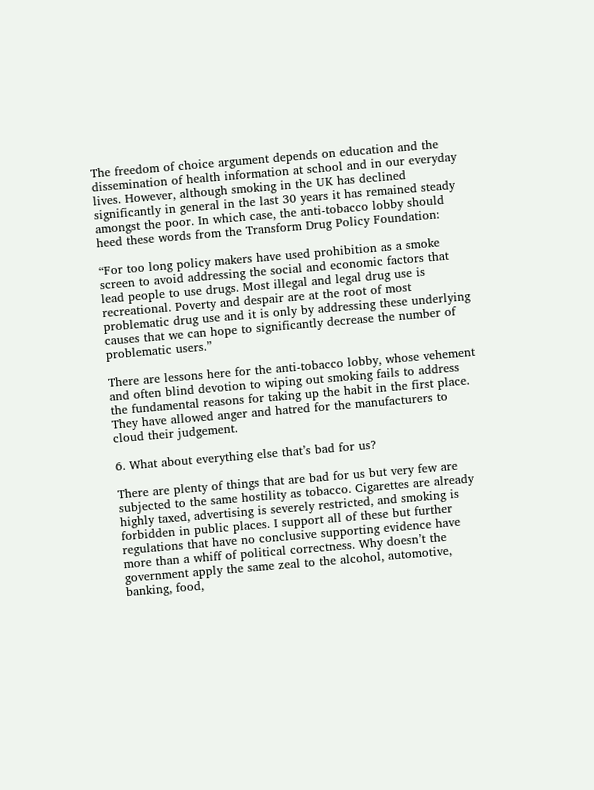The freedom of choice argument depends on education and the dissemination of health information at school and in our everyday lives. However, although smoking in the UK has declined significantly in general in the last 30 years it has remained steady amongst the poor. In which case, the anti-tobacco lobby should heed these words from the Transform Drug Policy Foundation:

“For too long policy makers have used prohibition as a smoke screen to avoid addressing the social and economic factors that lead people to use drugs. Most illegal and legal drug use is recreational. Poverty and despair are at the root of most problematic drug use and it is only by addressing these underlying causes that we can hope to significantly decrease the number of problematic users.”

There are lessons here for the anti-tobacco lobby, whose vehement and often blind devotion to wiping out smoking fails to address the fundamental reasons for taking up the habit in the first place. They have allowed anger and hatred for the manufacturers to cloud their judgement.

6. What about everything else that’s bad for us?

There are plenty of things that are bad for us but very few are subjected to the same hostility as tobacco. Cigarettes are already highly taxed, advertising is severely restricted, and smoking is forbidden in public places. I support all of these but further regulations that have no conclusive supporting evidence have more than a whiff of political correctness. Why doesn’t the government apply the same zeal to the alcohol, automotive, banking, food,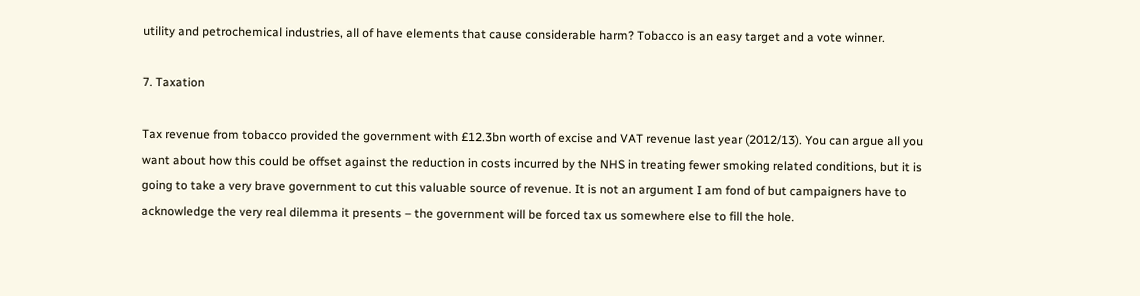utility and petrochemical industries, all of have elements that cause considerable harm? Tobacco is an easy target and a vote winner.

7. Taxation

Tax revenue from tobacco provided the government with £12.3bn worth of excise and VAT revenue last year (2012/13). You can argue all you want about how this could be offset against the reduction in costs incurred by the NHS in treating fewer smoking related conditions, but it is going to take a very brave government to cut this valuable source of revenue. It is not an argument I am fond of but campaigners have to acknowledge the very real dilemma it presents – the government will be forced tax us somewhere else to fill the hole.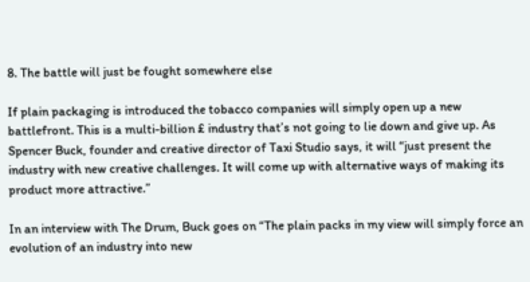8. The battle will just be fought somewhere else

If plain packaging is introduced the tobacco companies will simply open up a new battlefront. This is a multi-billion £ industry that’s not going to lie down and give up. As Spencer Buck, founder and creative director of Taxi Studio says, it will “just present the industry with new creative challenges. It will come up with alternative ways of making its product more attractive.”

In an interview with The Drum, Buck goes on “The plain packs in my view will simply force an evolution of an industry into new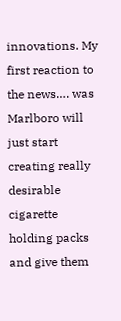innovations. My first reaction to the news…. was Marlboro will just start creating really desirable cigarette holding packs and give them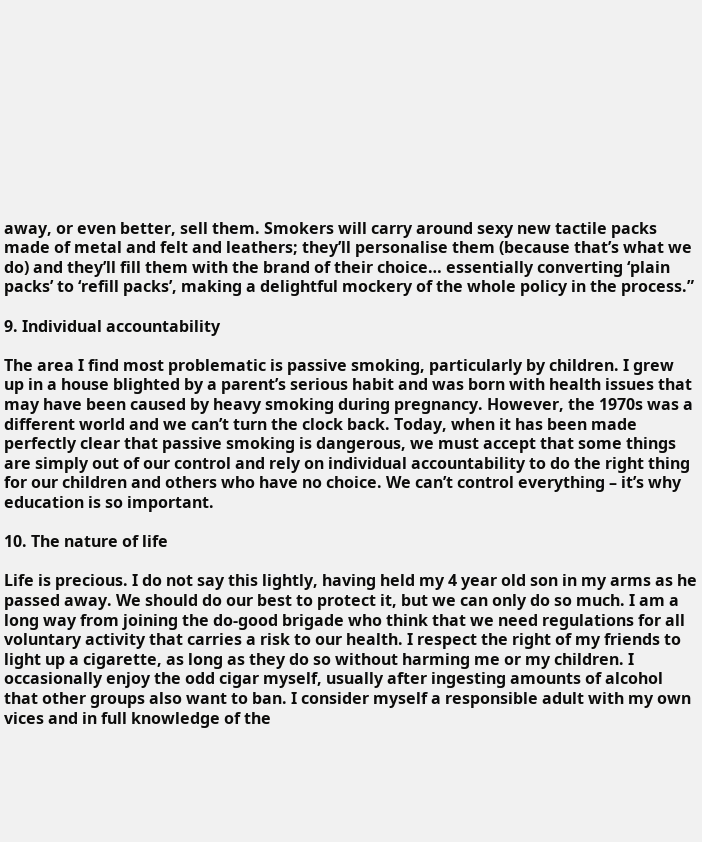away, or even better, sell them. Smokers will carry around sexy new tactile packs made of metal and felt and leathers; they’ll personalise them (because that’s what we do) and they’ll fill them with the brand of their choice… essentially converting ‘plain packs’ to ‘refill packs’, making a delightful mockery of the whole policy in the process.”

9. Individual accountability

The area I find most problematic is passive smoking, particularly by children. I grew up in a house blighted by a parent’s serious habit and was born with health issues that may have been caused by heavy smoking during pregnancy. However, the 1970s was a different world and we can’t turn the clock back. Today, when it has been made perfectly clear that passive smoking is dangerous, we must accept that some things are simply out of our control and rely on individual accountability to do the right thing for our children and others who have no choice. We can’t control everything – it’s why education is so important.

10. The nature of life

Life is precious. I do not say this lightly, having held my 4 year old son in my arms as he passed away. We should do our best to protect it, but we can only do so much. I am a long way from joining the do-good brigade who think that we need regulations for all voluntary activity that carries a risk to our health. I respect the right of my friends to light up a cigarette, as long as they do so without harming me or my children. I occasionally enjoy the odd cigar myself, usually after ingesting amounts of alcohol that other groups also want to ban. I consider myself a responsible adult with my own vices and in full knowledge of the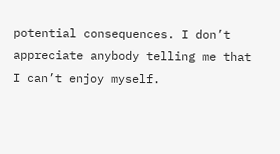potential consequences. I don’t appreciate anybody telling me that I can’t enjoy myself.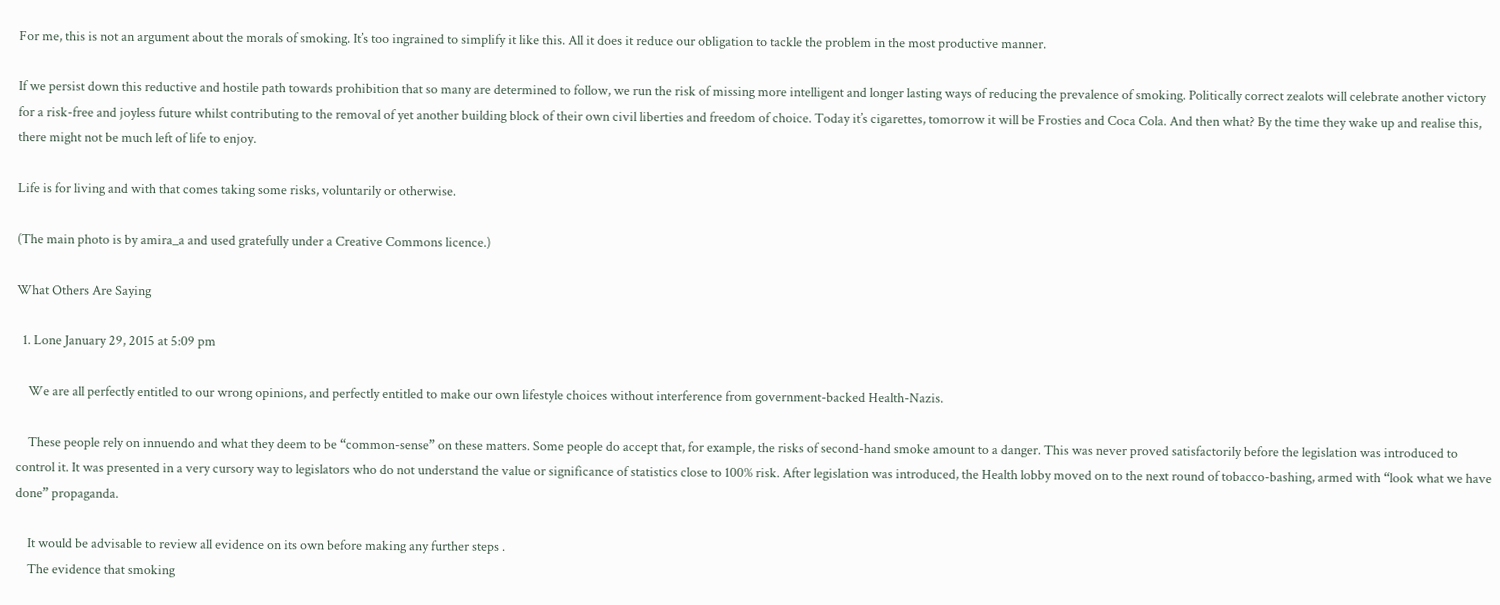For me, this is not an argument about the morals of smoking. It’s too ingrained to simplify it like this. All it does it reduce our obligation to tackle the problem in the most productive manner.

If we persist down this reductive and hostile path towards prohibition that so many are determined to follow, we run the risk of missing more intelligent and longer lasting ways of reducing the prevalence of smoking. Politically correct zealots will celebrate another victory for a risk-free and joyless future whilst contributing to the removal of yet another building block of their own civil liberties and freedom of choice. Today it’s cigarettes, tomorrow it will be Frosties and Coca Cola. And then what? By the time they wake up and realise this, there might not be much left of life to enjoy.

Life is for living and with that comes taking some risks, voluntarily or otherwise.

(The main photo is by amira_a and used gratefully under a Creative Commons licence.)

What Others Are Saying

  1. Lone January 29, 2015 at 5:09 pm

    We are all perfectly entitled to our wrong opinions, and perfectly entitled to make our own lifestyle choices without interference from government-backed Health-Nazis.

    These people rely on innuendo and what they deem to be “common-sense” on these matters. Some people do accept that, for example, the risks of second-hand smoke amount to a danger. This was never proved satisfactorily before the legislation was introduced to control it. It was presented in a very cursory way to legislators who do not understand the value or significance of statistics close to 100% risk. After legislation was introduced, the Health lobby moved on to the next round of tobacco-bashing, armed with “look what we have done” propaganda.

    It would be advisable to review all evidence on its own before making any further steps .
    The evidence that smoking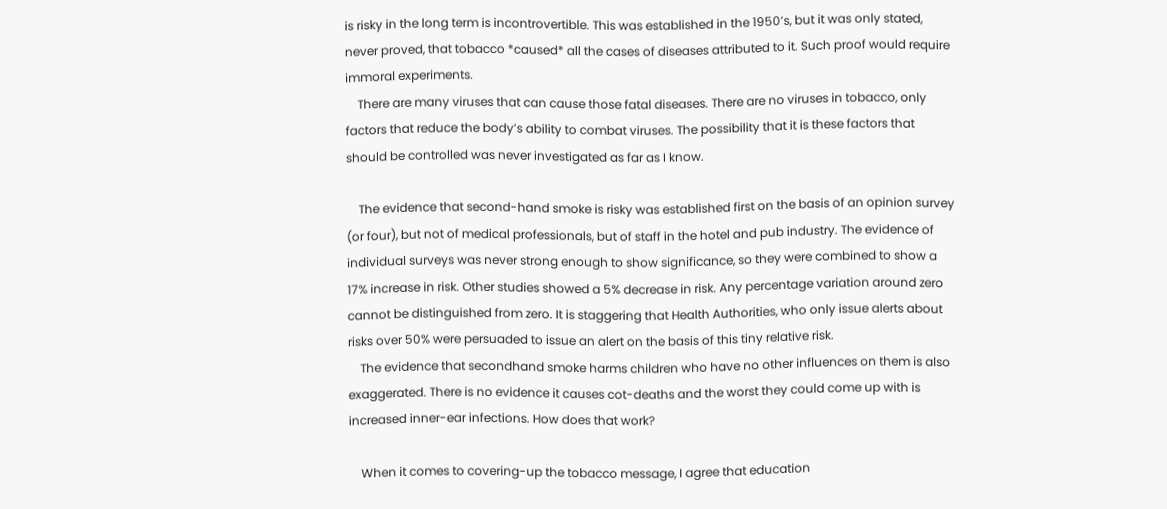is risky in the long term is incontrovertible. This was established in the 1950’s, but it was only stated, never proved, that tobacco *caused* all the cases of diseases attributed to it. Such proof would require immoral experiments.
    There are many viruses that can cause those fatal diseases. There are no viruses in tobacco, only factors that reduce the body’s ability to combat viruses. The possibility that it is these factors that should be controlled was never investigated as far as I know.

    The evidence that second-hand smoke is risky was established first on the basis of an opinion survey (or four), but not of medical professionals, but of staff in the hotel and pub industry. The evidence of individual surveys was never strong enough to show significance, so they were combined to show a 17% increase in risk. Other studies showed a 5% decrease in risk. Any percentage variation around zero cannot be distinguished from zero. It is staggering that Health Authorities, who only issue alerts about risks over 50% were persuaded to issue an alert on the basis of this tiny relative risk.
    The evidence that secondhand smoke harms children who have no other influences on them is also exaggerated. There is no evidence it causes cot-deaths and the worst they could come up with is increased inner-ear infections. How does that work?

    When it comes to covering-up the tobacco message, I agree that education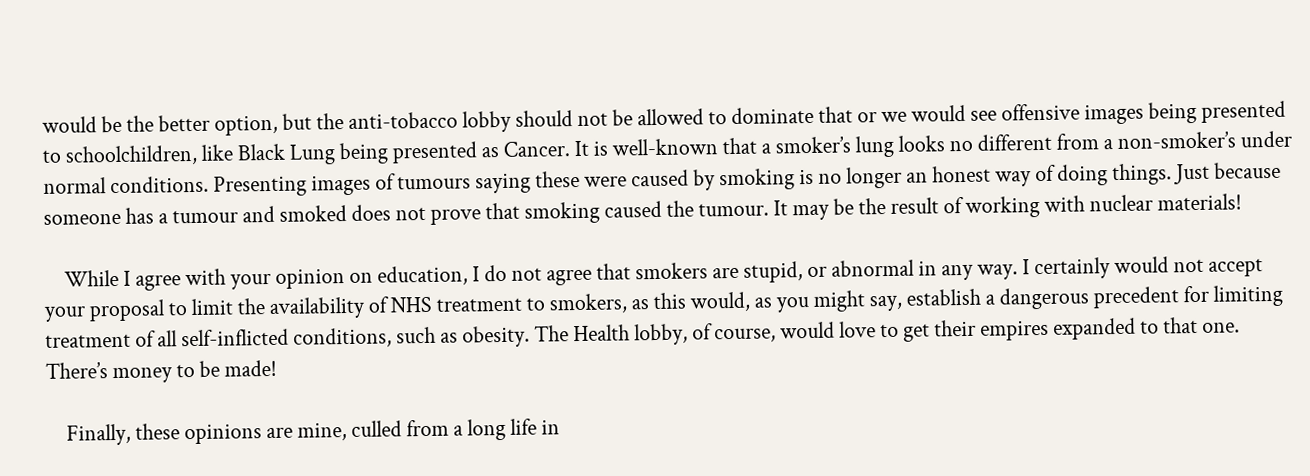would be the better option, but the anti-tobacco lobby should not be allowed to dominate that or we would see offensive images being presented to schoolchildren, like Black Lung being presented as Cancer. It is well-known that a smoker’s lung looks no different from a non-smoker’s under normal conditions. Presenting images of tumours saying these were caused by smoking is no longer an honest way of doing things. Just because someone has a tumour and smoked does not prove that smoking caused the tumour. It may be the result of working with nuclear materials!

    While I agree with your opinion on education, I do not agree that smokers are stupid, or abnormal in any way. I certainly would not accept your proposal to limit the availability of NHS treatment to smokers, as this would, as you might say, establish a dangerous precedent for limiting treatment of all self-inflicted conditions, such as obesity. The Health lobby, of course, would love to get their empires expanded to that one. There’s money to be made!

    Finally, these opinions are mine, culled from a long life in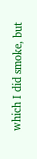which I did smoke, but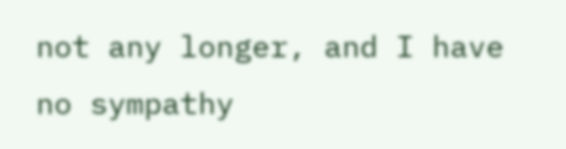not any longer, and I have no sympathy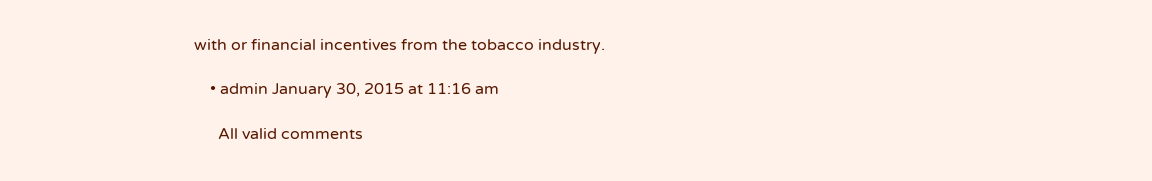with or financial incentives from the tobacco industry.

    • admin January 30, 2015 at 11:16 am

      All valid comments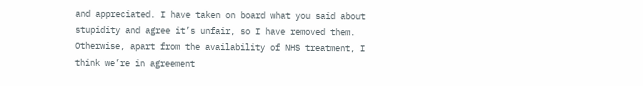and appreciated. I have taken on board what you said about stupidity and agree it’s unfair, so I have removed them. Otherwise, apart from the availability of NHS treatment, I think we’re in agreement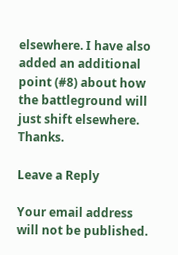elsewhere. I have also added an additional point (#8) about how the battleground will just shift elsewhere. Thanks.

Leave a Reply

Your email address will not be published.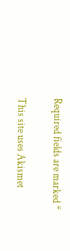Required fields are marked *

This site uses Akismet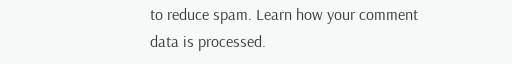to reduce spam. Learn how your comment data is processed.